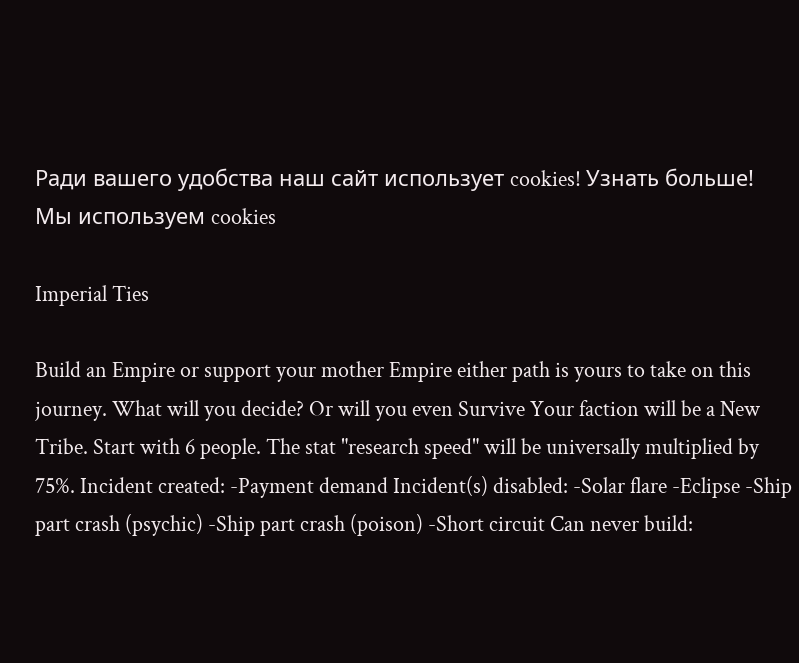Ради вашего удобства наш сайт использует cookies! Узнать больше! Мы используем cookies

Imperial Ties

Build an Empire or support your mother Empire either path is yours to take on this journey. What will you decide? Or will you even Survive Your faction will be a New Tribe. Start with 6 people. The stat "research speed" will be universally multiplied by 75%. Incident created: -Payment demand Incident(s) disabled: -Solar flare -Eclipse -Ship part crash (psychic) -Ship part crash (poison) -Short circuit Can never build: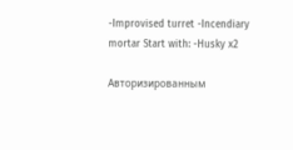-Improvised turret -Incendiary mortar Start with: -Husky x2

Авторизированным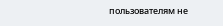пользователям не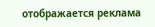отображается реклама